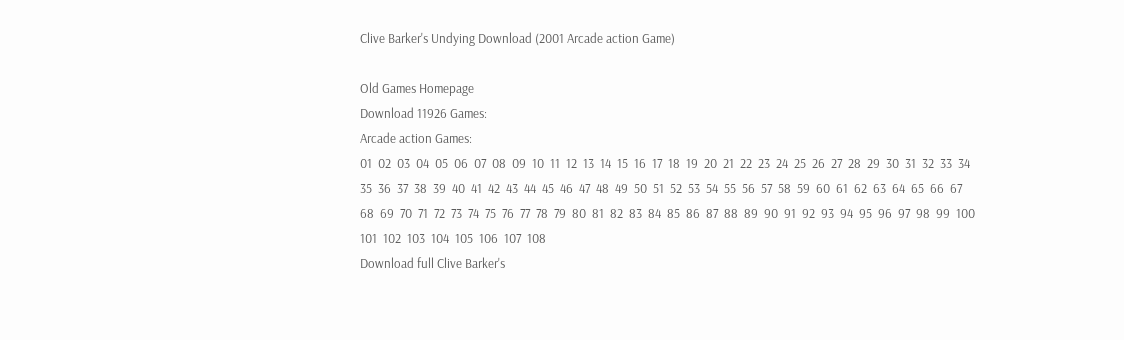Clive Barker's Undying Download (2001 Arcade action Game)

Old Games Homepage
Download 11926 Games:
Arcade action Games:
01  02  03  04  05  06  07  08  09  10  11  12  13  14  15  16  17  18  19  20  21  22  23  24  25  26  27  28  29  30  31  32  33  34  35  36  37  38  39  40  41  42  43  44  45  46  47  48  49  50  51  52  53  54  55  56  57  58  59  60  61  62  63  64  65  66  67  68  69  70  71  72  73  74  75  76  77  78  79  80  81  82  83  84  85  86  87  88  89  90  91  92  93  94  95  96  97  98  99  100  101  102  103  104  105  106  107  108
Download full Clive Barker's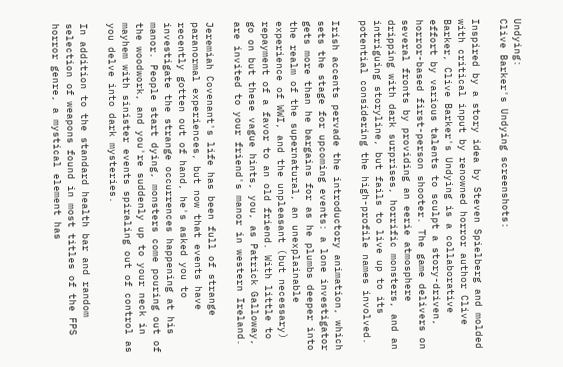Undying:
Clive Barker's Undying screenshots:

Inspired by a story idea by Steven Spielberg and molded with critical input by renowned horror author Clive Barker, Clive Barker's Undying is a collaborative effort by various talents to sculpt a story-driven, horror-based first-person shooter. The game delivers on several fronts by providing an eerie atmosphere dripping with dark surprises, horrific monsters, and an intriguing storyline, but fails to live up to its potential considering the high-profile names involved.

Irish accents pervade the introductory animation, which sets the stage for upcoming events: a lone investigator gets more than he bargains for as he plumbs deeper into the realm of the supernatural, an unexplainable experience of WWI, and the unpleasant (but necessary) repayment of a favor to an old friend. With little to go on but these vague hints, you, as Patrick Galloway, are invited to your friend's manor in western Ireland.

Jeremiah Covenant's life has been full of strange paranormal experiences, but now that events have recently gotten out of hand, he's asked you to investigate the strange occurrences happening at his manor. People start dying, monsters come pouring out of the woodwork, and you're suddenly up to your neck in mayhem with sinister events spiraling out of control as you delve into dark mysteries.

In addition to the standard health bar and random selection of weapons found in most titles of the FPS horror genre, a mystical element has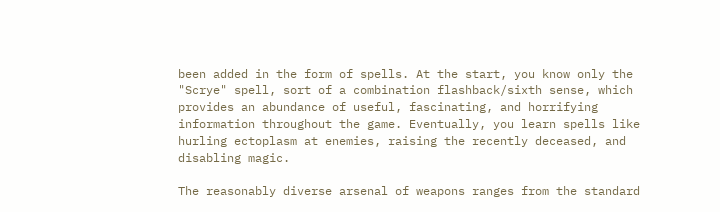been added in the form of spells. At the start, you know only the "Scrye" spell, sort of a combination flashback/sixth sense, which provides an abundance of useful, fascinating, and horrifying information throughout the game. Eventually, you learn spells like hurling ectoplasm at enemies, raising the recently deceased, and disabling magic.

The reasonably diverse arsenal of weapons ranges from the standard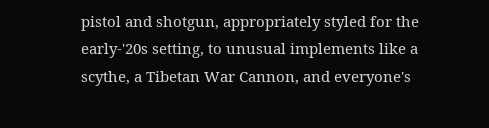pistol and shotgun, appropriately styled for the early-'20s setting, to unusual implements like a scythe, a Tibetan War Cannon, and everyone's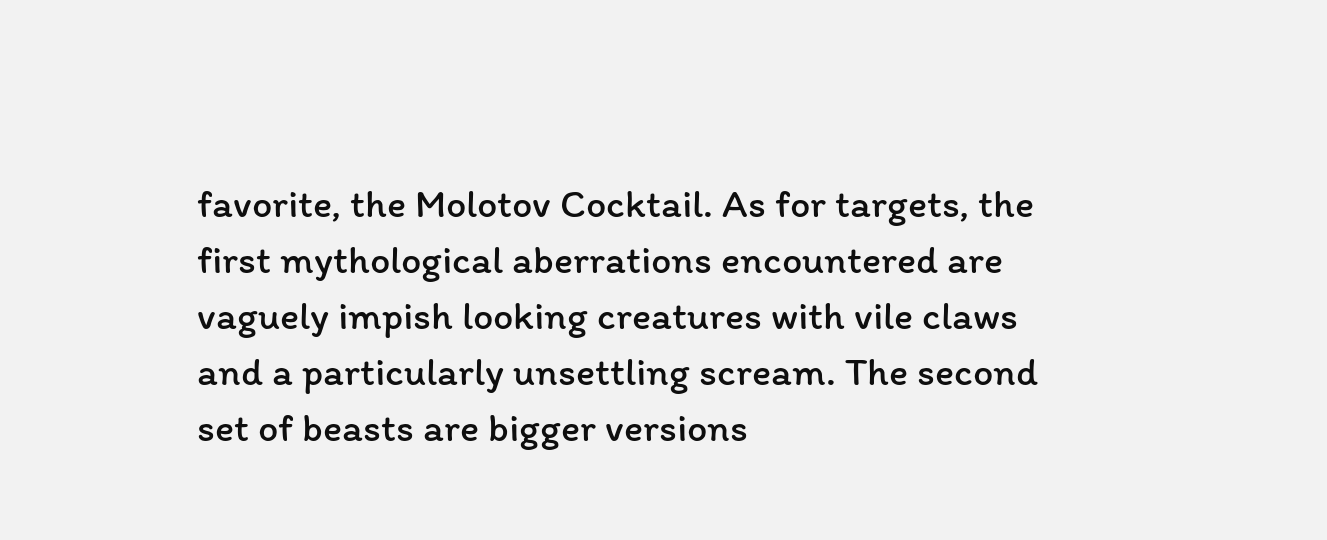favorite, the Molotov Cocktail. As for targets, the first mythological aberrations encountered are vaguely impish looking creatures with vile claws and a particularly unsettling scream. The second set of beasts are bigger versions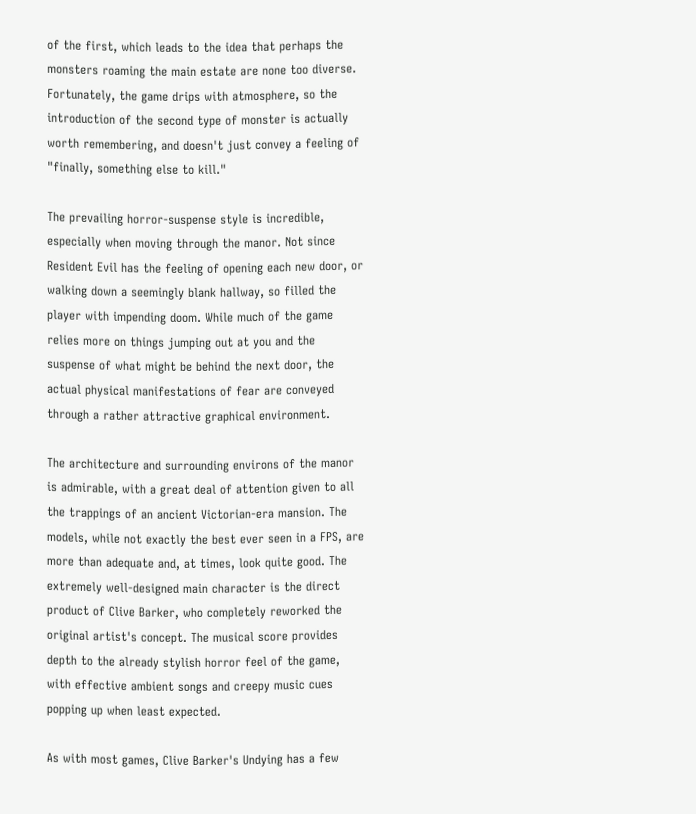of the first, which leads to the idea that perhaps the monsters roaming the main estate are none too diverse. Fortunately, the game drips with atmosphere, so the introduction of the second type of monster is actually worth remembering, and doesn't just convey a feeling of "finally, something else to kill."

The prevailing horror-suspense style is incredible, especially when moving through the manor. Not since Resident Evil has the feeling of opening each new door, or walking down a seemingly blank hallway, so filled the player with impending doom. While much of the game relies more on things jumping out at you and the suspense of what might be behind the next door, the actual physical manifestations of fear are conveyed through a rather attractive graphical environment.

The architecture and surrounding environs of the manor is admirable, with a great deal of attention given to all the trappings of an ancient Victorian-era mansion. The models, while not exactly the best ever seen in a FPS, are more than adequate and, at times, look quite good. The extremely well-designed main character is the direct product of Clive Barker, who completely reworked the original artist's concept. The musical score provides depth to the already stylish horror feel of the game, with effective ambient songs and creepy music cues popping up when least expected.

As with most games, Clive Barker's Undying has a few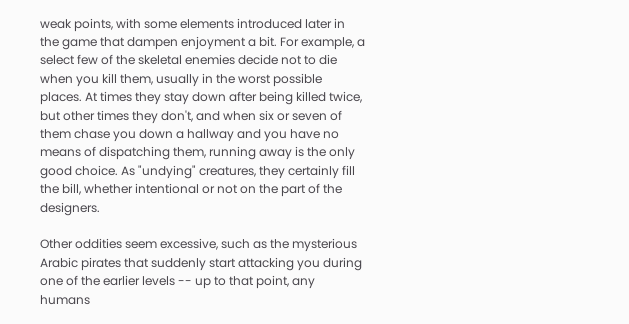weak points, with some elements introduced later in the game that dampen enjoyment a bit. For example, a select few of the skeletal enemies decide not to die when you kill them, usually in the worst possible places. At times they stay down after being killed twice, but other times they don't, and when six or seven of them chase you down a hallway and you have no means of dispatching them, running away is the only good choice. As "undying" creatures, they certainly fill the bill, whether intentional or not on the part of the designers.

Other oddities seem excessive, such as the mysterious Arabic pirates that suddenly start attacking you during one of the earlier levels -- up to that point, any humans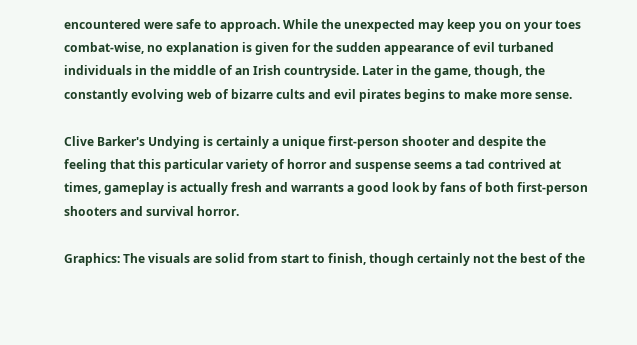encountered were safe to approach. While the unexpected may keep you on your toes combat-wise, no explanation is given for the sudden appearance of evil turbaned individuals in the middle of an Irish countryside. Later in the game, though, the constantly evolving web of bizarre cults and evil pirates begins to make more sense.

Clive Barker's Undying is certainly a unique first-person shooter and despite the feeling that this particular variety of horror and suspense seems a tad contrived at times, gameplay is actually fresh and warrants a good look by fans of both first-person shooters and survival horror.

Graphics: The visuals are solid from start to finish, though certainly not the best of the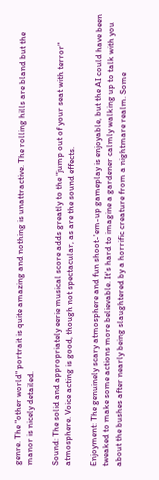genre. The "other world" portrait is quite amazing and nothing is unattractive. The rolling hills are bland but the manor is nicely detailed.

Sound: The solid and appropriately eerie musical score adds greatly to the "jump out of your seat with terror" atmosphere. Voice acting is good, though not spectacular, as are the sound effects.

Enjoyment: The genuinely scary atmosphere and fun shoot-'em-up gameplay is enjoyable, but the AI could have been tweaked to make some actions more believable. It's hard to imagine a gardener calmly walking up to talk with you about the bushes after nearly being slaughtered by a horrific creature from a nightmare realm. Some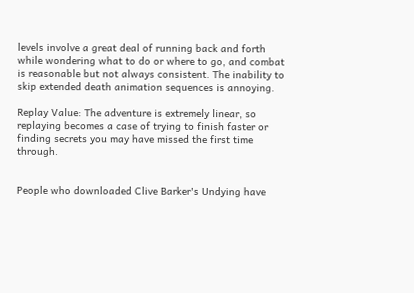levels involve a great deal of running back and forth while wondering what to do or where to go, and combat is reasonable but not always consistent. The inability to skip extended death animation sequences is annoying.

Replay Value: The adventure is extremely linear, so replaying becomes a case of trying to finish faster or finding secrets you may have missed the first time through.


People who downloaded Clive Barker's Undying have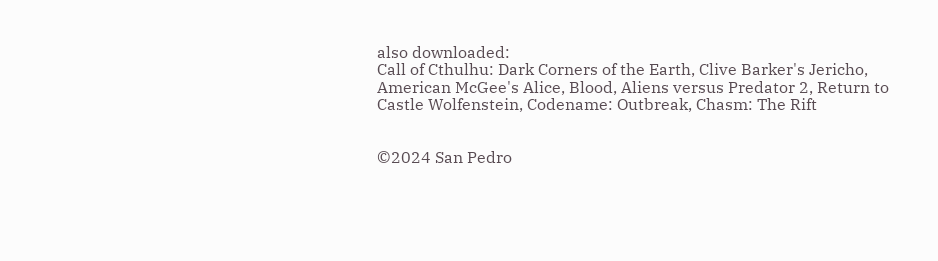also downloaded:
Call of Cthulhu: Dark Corners of the Earth, Clive Barker's Jericho, American McGee's Alice, Blood, Aliens versus Predator 2, Return to Castle Wolfenstein, Codename: Outbreak, Chasm: The Rift


©2024 San Pedro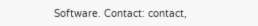Software. Contact: contact,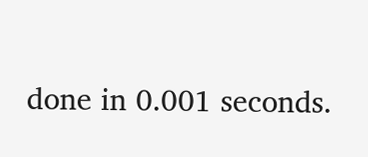done in 0.001 seconds.